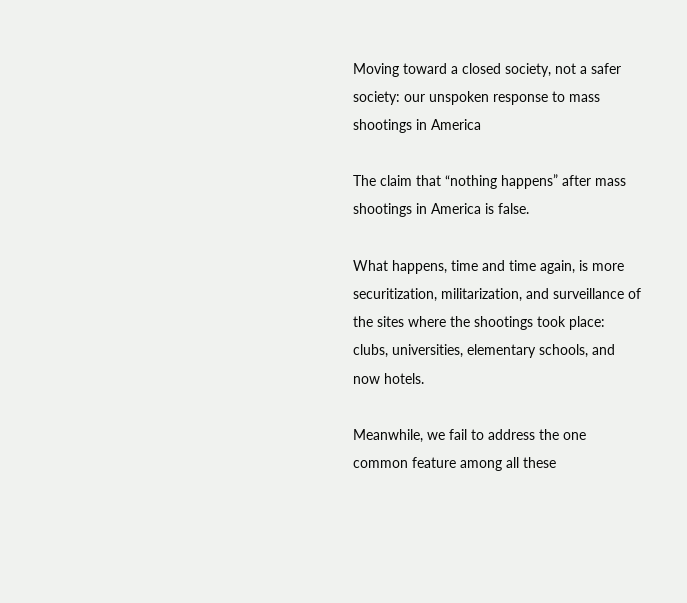Moving toward a closed society, not a safer society: our unspoken response to mass shootings in America

The claim that “nothing happens” after mass shootings in America is false.

What happens, time and time again, is more securitization, militarization, and surveillance of the sites where the shootings took place: clubs, universities, elementary schools, and now hotels.

Meanwhile, we fail to address the one common feature among all these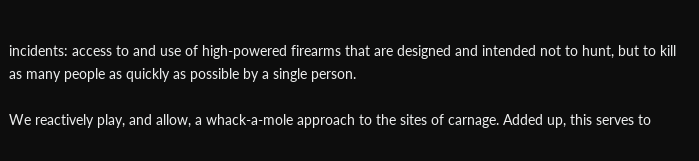incidents: access to and use of high-powered firearms that are designed and intended not to hunt, but to kill as many people as quickly as possible by a single person.

We reactively play, and allow, a whack-a-mole approach to the sites of carnage. Added up, this serves to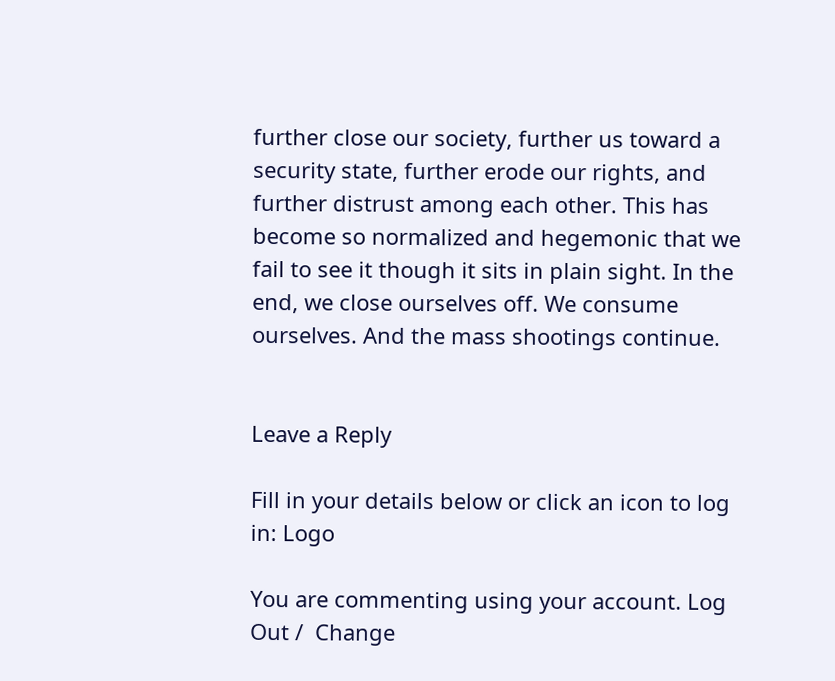further close our society, further us toward a security state, further erode our rights, and further distrust among each other. This has become so normalized and hegemonic that we fail to see it though it sits in plain sight. In the end, we close ourselves off. We consume ourselves. And the mass shootings continue.


Leave a Reply

Fill in your details below or click an icon to log in: Logo

You are commenting using your account. Log Out /  Change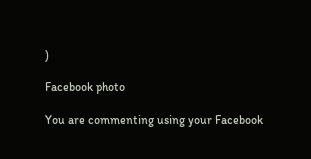)

Facebook photo

You are commenting using your Facebook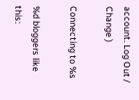account. Log Out /  Change )

Connecting to %s

%d bloggers like this: